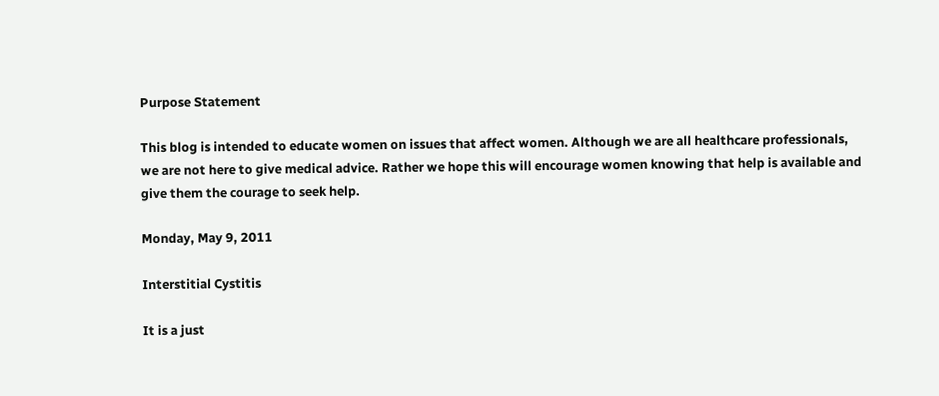Purpose Statement

This blog is intended to educate women on issues that affect women. Although we are all healthcare professionals, we are not here to give medical advice. Rather we hope this will encourage women knowing that help is available and give them the courage to seek help.

Monday, May 9, 2011

Interstitial Cystitis

It is a just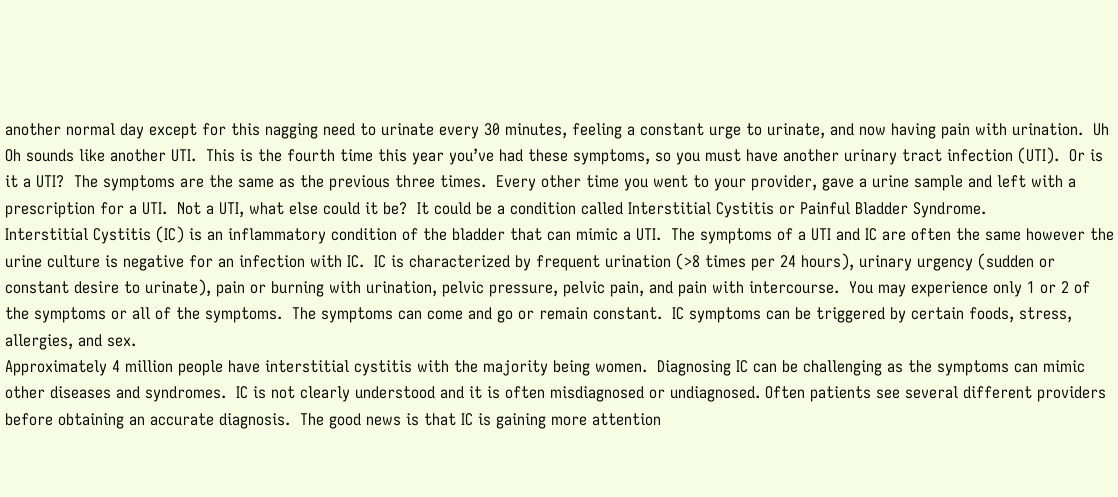another normal day except for this nagging need to urinate every 30 minutes, feeling a constant urge to urinate, and now having pain with urination.  Uh Oh sounds like another UTI.  This is the fourth time this year you’ve had these symptoms, so you must have another urinary tract infection (UTI).  Or is it a UTI?  The symptoms are the same as the previous three times.  Every other time you went to your provider, gave a urine sample and left with a prescription for a UTI.  Not a UTI, what else could it be?  It could be a condition called Interstitial Cystitis or Painful Bladder Syndrome.
Interstitial Cystitis (IC) is an inflammatory condition of the bladder that can mimic a UTI.  The symptoms of a UTI and IC are often the same however the urine culture is negative for an infection with IC.  IC is characterized by frequent urination (>8 times per 24 hours), urinary urgency (sudden or constant desire to urinate), pain or burning with urination, pelvic pressure, pelvic pain, and pain with intercourse.  You may experience only 1 or 2 of the symptoms or all of the symptoms.  The symptoms can come and go or remain constant.  IC symptoms can be triggered by certain foods, stress, allergies, and sex.
Approximately 4 million people have interstitial cystitis with the majority being women.  Diagnosing IC can be challenging as the symptoms can mimic other diseases and syndromes.  IC is not clearly understood and it is often misdiagnosed or undiagnosed. Often patients see several different providers before obtaining an accurate diagnosis.  The good news is that IC is gaining more attention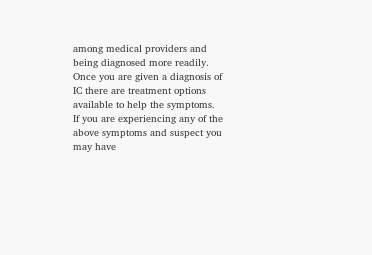among medical providers and being diagnosed more readily.  Once you are given a diagnosis of IC there are treatment options available to help the symptoms.
If you are experiencing any of the above symptoms and suspect you may have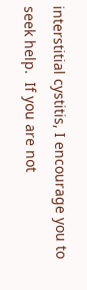interstitial cystitis, I encourage you to seek help.  If you are not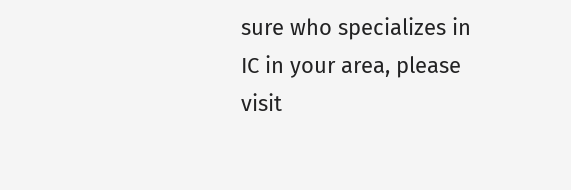sure who specializes in IC in your area, please visit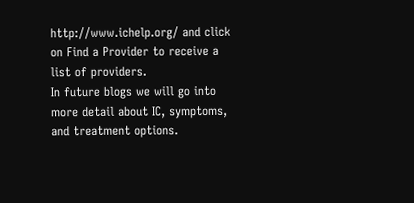http://www.ichelp.org/ and click on Find a Provider to receive a list of providers.
In future blogs we will go into more detail about IC, symptoms, and treatment options.